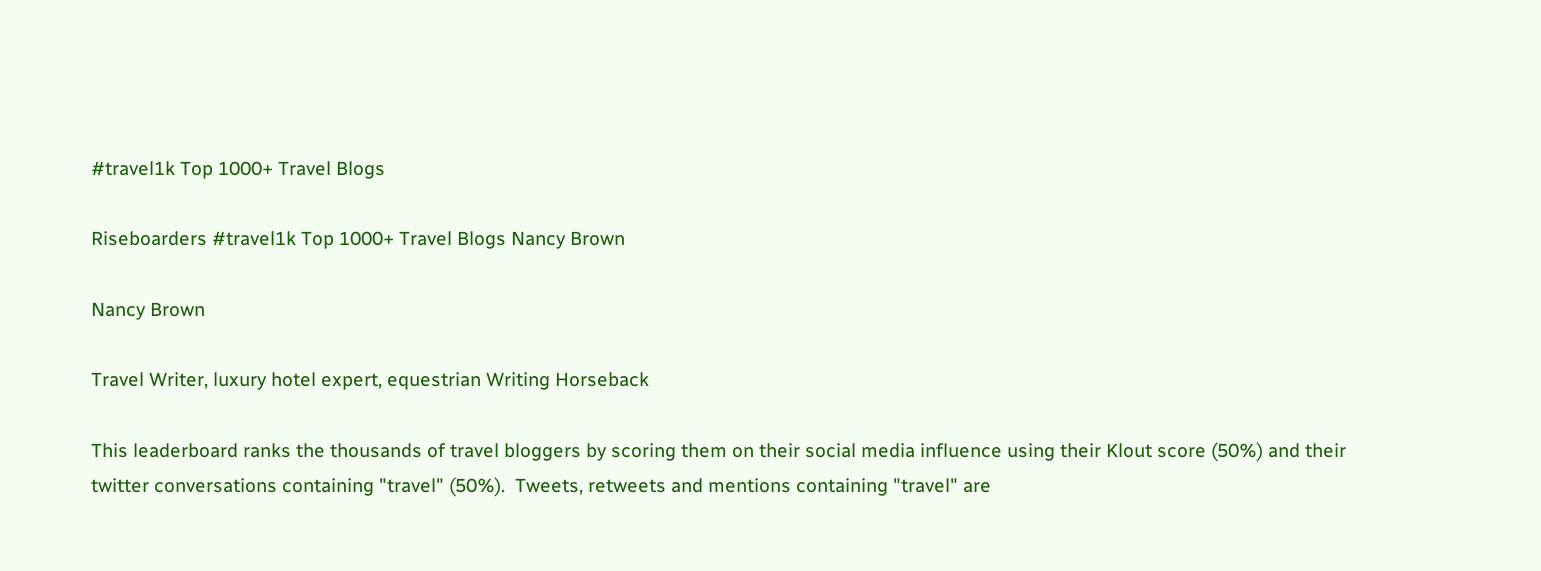#travel1k Top 1000+ Travel Blogs

Riseboarders #travel1k Top 1000+ Travel Blogs Nancy Brown

Nancy Brown

Travel Writer, luxury hotel expert, equestrian Writing Horseback

This leaderboard ranks the thousands of travel bloggers by scoring them on their social media influence using their Klout score (50%) and their twitter conversations containing "travel" (50%).  Tweets, retweets and mentions containing "travel" are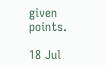given points.

18 Jul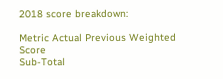2018 score breakdown:

Metric Actual Previous Weighted Score
Sub-Total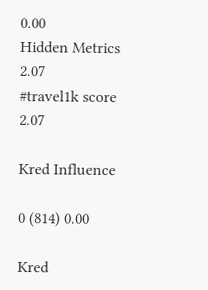0.00
Hidden Metrics 2.07
#travel1k score 2.07

Kred Influence

0 (814) 0.00

Kred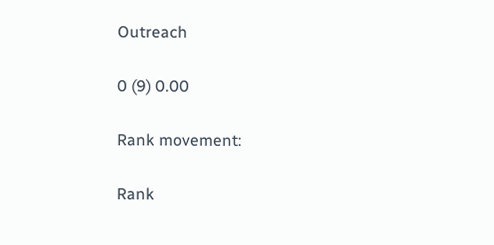Outreach

0 (9) 0.00

Rank movement:

Rank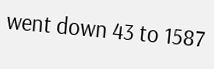went down 43 to 1587